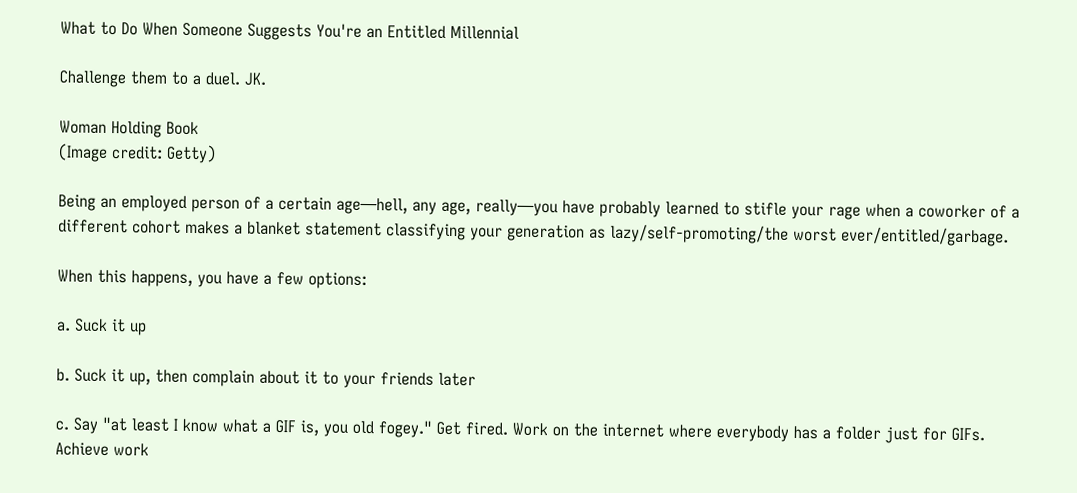What to Do When Someone Suggests You're an Entitled Millennial

Challenge them to a duel. JK.

Woman Holding Book
(Image credit: Getty)

Being an employed person of a certain age—hell, any age, really—you have probably learned to stifle your rage when a coworker of a different cohort makes a blanket statement classifying your generation as lazy/self-promoting/the worst ever/entitled/garbage.

When this happens, you have a few options:

a. Suck it up

b. Suck it up, then complain about it to your friends later

c. Say "at least I know what a GIF is, you old fogey." Get fired. Work on the internet where everybody has a folder just for GIFs. Achieve work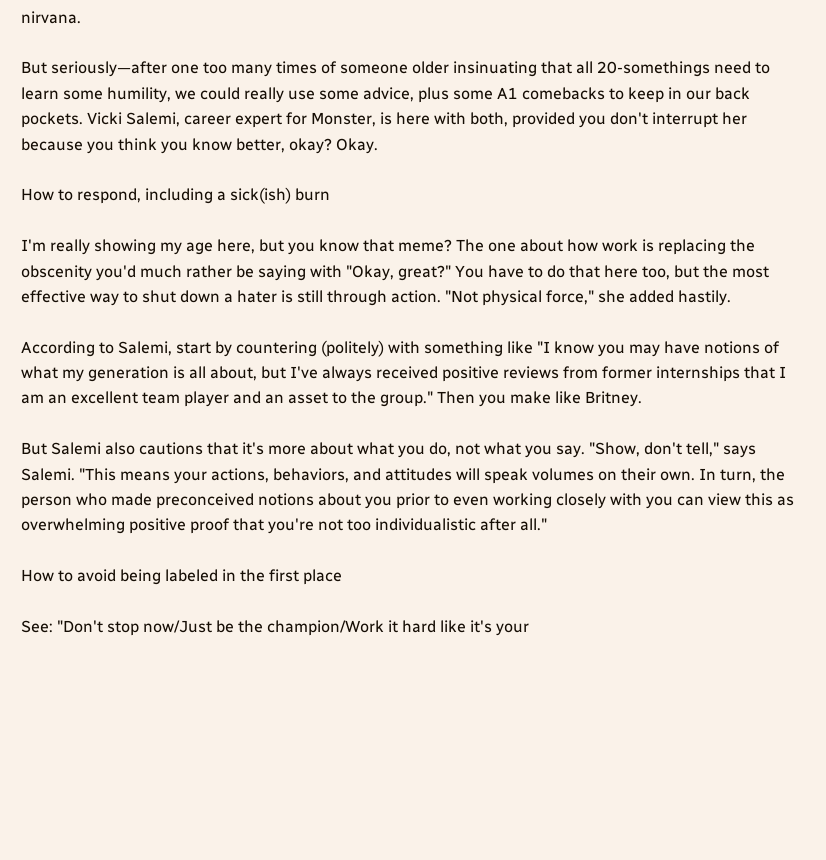nirvana.

But seriously—after one too many times of someone older insinuating that all 20-somethings need to learn some humility, we could really use some advice, plus some A1 comebacks to keep in our back pockets. Vicki Salemi, career expert for Monster, is here with both, provided you don't interrupt her because you think you know better, okay? Okay.

How to respond, including a sick(ish) burn

I'm really showing my age here, but you know that meme? The one about how work is replacing the obscenity you'd much rather be saying with "Okay, great?" You have to do that here too, but the most effective way to shut down a hater is still through action. "Not physical force," she added hastily.

According to Salemi, start by countering (politely) with something like "I know you may have notions of what my generation is all about, but I've always received positive reviews from former internships that I am an excellent team player and an asset to the group." Then you make like Britney.

But Salemi also cautions that it's more about what you do, not what you say. "Show, don't tell," says Salemi. "This means your actions, behaviors, and attitudes will speak volumes on their own. In turn, the person who made preconceived notions about you prior to even working closely with you can view this as overwhelming positive proof that you're not too individualistic after all."

How to avoid being labeled in the first place

See: "Don't stop now/Just be the champion/Work it hard like it's your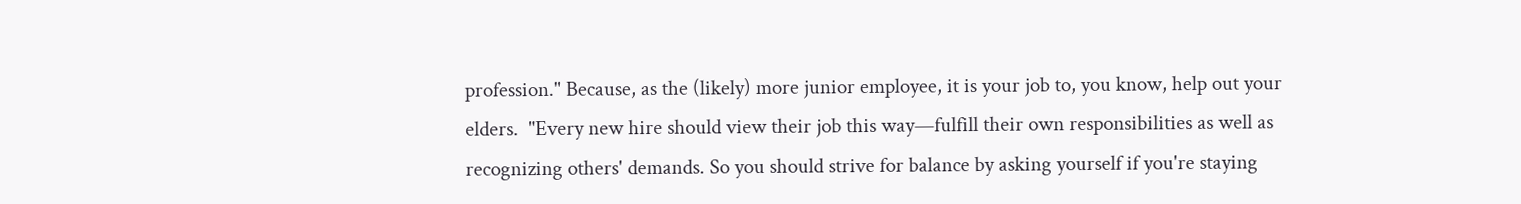profession." Because, as the (likely) more junior employee, it is your job to, you know, help out your elders.  "Every new hire should view their job this way—fulfill their own responsibilities as well as recognizing others' demands. So you should strive for balance by asking yourself if you're staying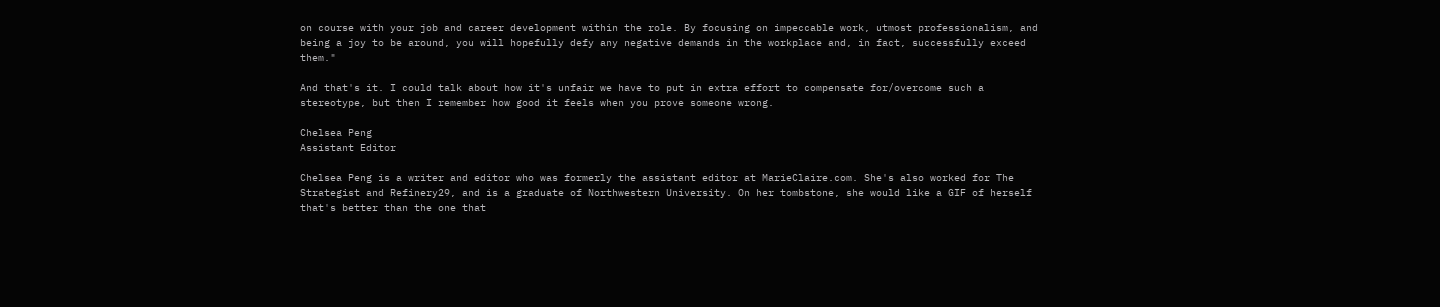on course with your job and career development within the role. By focusing on impeccable work, utmost professionalism, and being a joy to be around, you will hopefully defy any negative demands in the workplace and, in fact, successfully exceed them."

And that's it. I could talk about how it's unfair we have to put in extra effort to compensate for/overcome such a stereotype, but then I remember how good it feels when you prove someone wrong.

Chelsea Peng
Assistant Editor

Chelsea Peng is a writer and editor who was formerly the assistant editor at MarieClaire.com. She's also worked for The Strategist and Refinery29, and is a graduate of Northwestern University. On her tombstone, she would like a GIF of herself that's better than the one that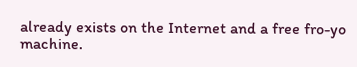already exists on the Internet and a free fro-yo machine.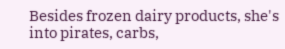Besides frozen dairy products, she's into pirates, carbs,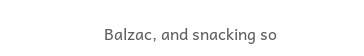Balzac, and snacking so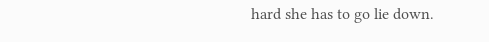hard she has to go lie down.